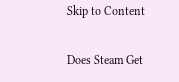Skip to Content

Does Steam Get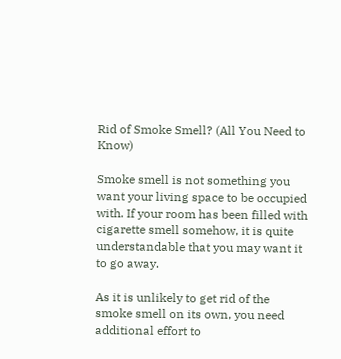Rid of Smoke Smell? (All You Need to Know)

Smoke smell is not something you want your living space to be occupied with. If your room has been filled with cigarette smell somehow, it is quite understandable that you may want it to go away.

As it is unlikely to get rid of the smoke smell on its own, you need additional effort to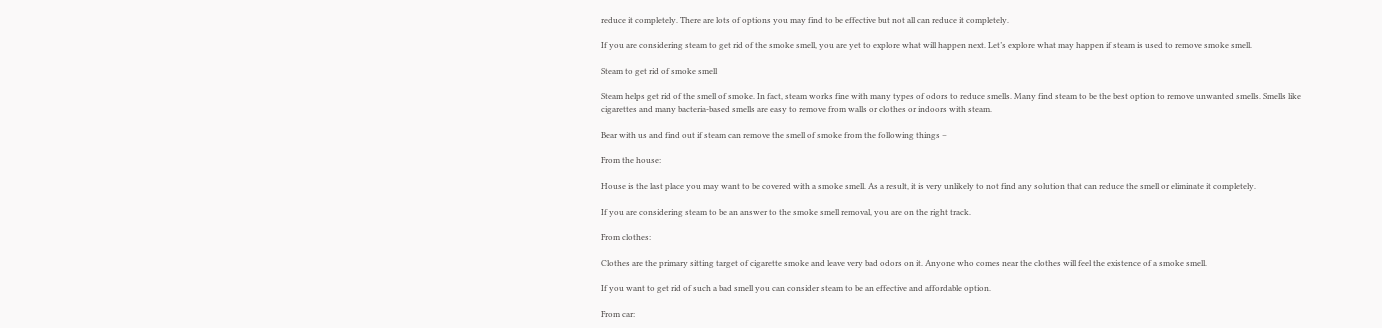reduce it completely. There are lots of options you may find to be effective but not all can reduce it completely.

If you are considering steam to get rid of the smoke smell, you are yet to explore what will happen next. Let’s explore what may happen if steam is used to remove smoke smell.

Steam to get rid of smoke smell

Steam helps get rid of the smell of smoke. In fact, steam works fine with many types of odors to reduce smells. Many find steam to be the best option to remove unwanted smells. Smells like cigarettes and many bacteria-based smells are easy to remove from walls or clothes or indoors with steam.

Bear with us and find out if steam can remove the smell of smoke from the following things –

From the house:

House is the last place you may want to be covered with a smoke smell. As a result, it is very unlikely to not find any solution that can reduce the smell or eliminate it completely.

If you are considering steam to be an answer to the smoke smell removal, you are on the right track.

From clothes:

Clothes are the primary sitting target of cigarette smoke and leave very bad odors on it. Anyone who comes near the clothes will feel the existence of a smoke smell.

If you want to get rid of such a bad smell you can consider steam to be an effective and affordable option.

From car: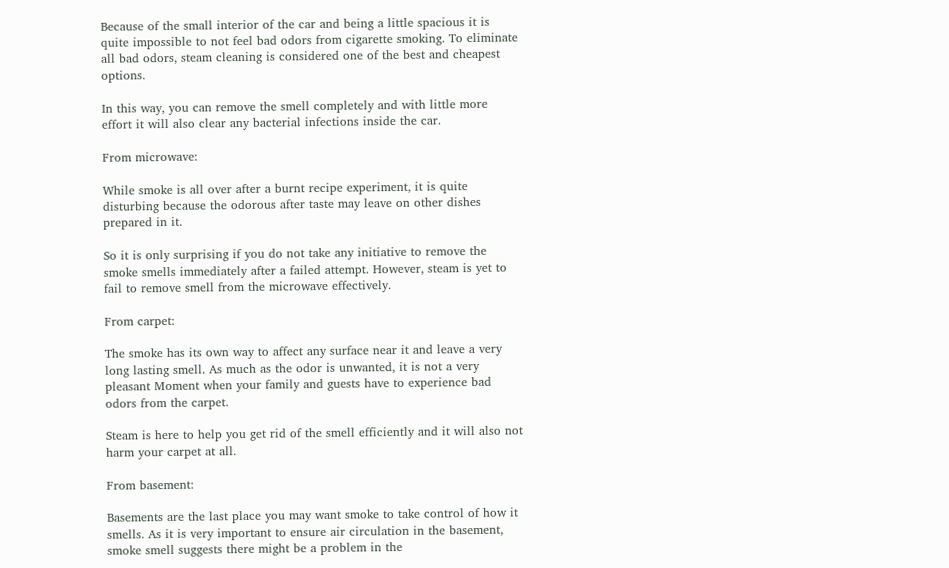Because of the small interior of the car and being a little spacious it is quite impossible to not feel bad odors from cigarette smoking. To eliminate all bad odors, steam cleaning is considered one of the best and cheapest options.

In this way, you can remove the smell completely and with little more effort it will also clear any bacterial infections inside the car.

From microwave:

While smoke is all over after a burnt recipe experiment, it is quite disturbing because the odorous after taste may leave on other dishes prepared in it.

So it is only surprising if you do not take any initiative to remove the smoke smells immediately after a failed attempt. However, steam is yet to fail to remove smell from the microwave effectively.

From carpet:

The smoke has its own way to affect any surface near it and leave a very long lasting smell. As much as the odor is unwanted, it is not a very pleasant Moment when your family and guests have to experience bad odors from the carpet.

Steam is here to help you get rid of the smell efficiently and it will also not harm your carpet at all.

From basement:

Basements are the last place you may want smoke to take control of how it smells. As it is very important to ensure air circulation in the basement, smoke smell suggests there might be a problem in the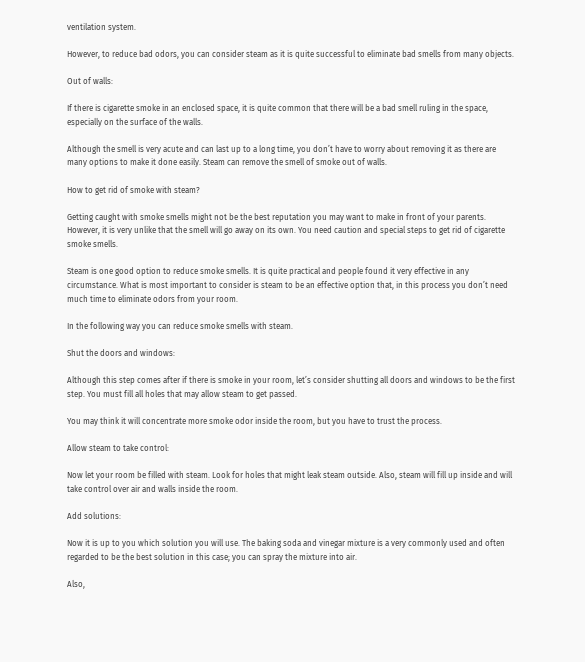ventilation system.

However, to reduce bad odors, you can consider steam as it is quite successful to eliminate bad smells from many objects.

Out of walls:

If there is cigarette smoke in an enclosed space, it is quite common that there will be a bad smell ruling in the space, especially on the surface of the walls.

Although the smell is very acute and can last up to a long time, you don’t have to worry about removing it as there are many options to make it done easily. Steam can remove the smell of smoke out of walls.

How to get rid of smoke with steam?

Getting caught with smoke smells might not be the best reputation you may want to make in front of your parents. However, it is very unlike that the smell will go away on its own. You need caution and special steps to get rid of cigarette smoke smells.

Steam is one good option to reduce smoke smells. It is quite practical and people found it very effective in any circumstance. What is most important to consider is steam to be an effective option that, in this process you don’t need much time to eliminate odors from your room.

In the following way you can reduce smoke smells with steam.

Shut the doors and windows:

Although this step comes after if there is smoke in your room, let’s consider shutting all doors and windows to be the first step. You must fill all holes that may allow steam to get passed.

You may think it will concentrate more smoke odor inside the room, but you have to trust the process.

Allow steam to take control:

Now let your room be filled with steam. Look for holes that might leak steam outside. Also, steam will fill up inside and will take control over air and walls inside the room.

Add solutions:

Now it is up to you which solution you will use. The baking soda and vinegar mixture is a very commonly used and often regarded to be the best solution in this case; you can spray the mixture into air.

Also,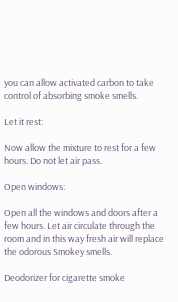you can allow activated carbon to take control of absorbing smoke smells.

Let it rest:

Now allow the mixture to rest for a few hours. Do not let air pass.

Open windows:

Open all the windows and doors after a few hours. Let air circulate through the room and in this way fresh air will replace the odorous Smokey smells.

Deodorizer for cigarette smoke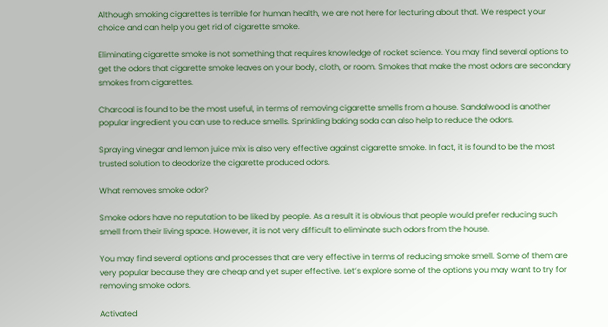Although smoking cigarettes is terrible for human health, we are not here for lecturing about that. We respect your choice and can help you get rid of cigarette smoke.

Eliminating cigarette smoke is not something that requires knowledge of rocket science. You may find several options to get the odors that cigarette smoke leaves on your body, cloth, or room. Smokes that make the most odors are secondary smokes from cigarettes.

Charcoal is found to be the most useful, in terms of removing cigarette smells from a house. Sandalwood is another popular ingredient you can use to reduce smells. Sprinkling baking soda can also help to reduce the odors.

Spraying vinegar and lemon juice mix is also very effective against cigarette smoke. In fact, it is found to be the most trusted solution to deodorize the cigarette produced odors.

What removes smoke odor?

Smoke odors have no reputation to be liked by people. As a result it is obvious that people would prefer reducing such smell from their living space. However, it is not very difficult to eliminate such odors from the house.

You may find several options and processes that are very effective in terms of reducing smoke smell. Some of them are very popular because they are cheap and yet super effective. Let’s explore some of the options you may want to try for removing smoke odors.

Activated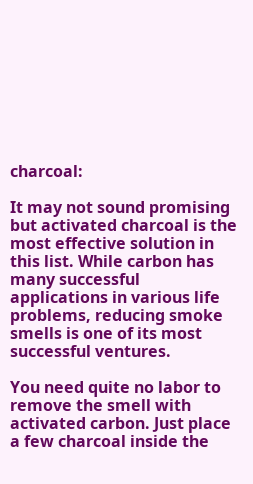charcoal:

It may not sound promising but activated charcoal is the most effective solution in this list. While carbon has many successful applications in various life problems, reducing smoke smells is one of its most successful ventures.

You need quite no labor to remove the smell with activated carbon. Just place a few charcoal inside the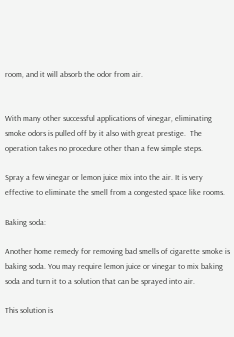room, and it will absorb the odor from air.


With many other successful applications of vinegar, eliminating smoke odors is pulled off by it also with great prestige.  The operation takes no procedure other than a few simple steps.

Spray a few vinegar or lemon juice mix into the air. It is very effective to eliminate the smell from a congested space like rooms.

Baking soda:

Another home remedy for removing bad smells of cigarette smoke is baking soda. You may require lemon juice or vinegar to mix baking soda and turn it to a solution that can be sprayed into air.

This solution is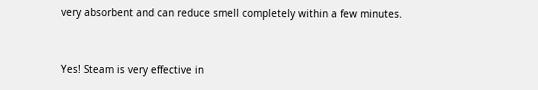very absorbent and can reduce smell completely within a few minutes.


Yes! Steam is very effective in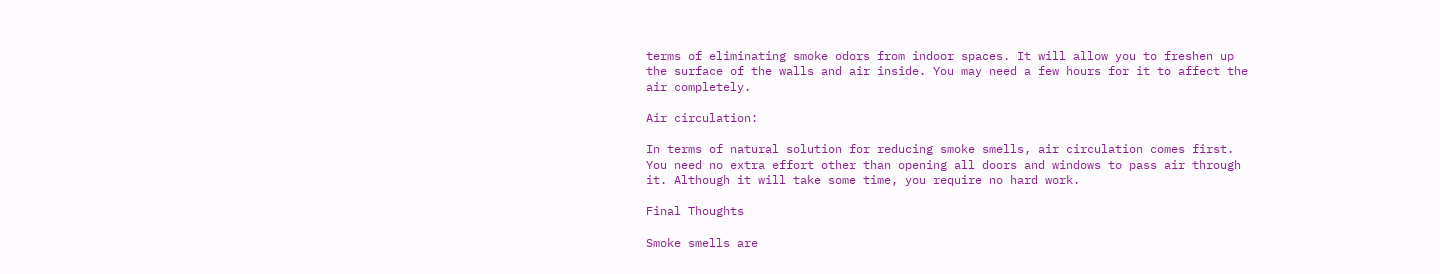terms of eliminating smoke odors from indoor spaces. It will allow you to freshen up the surface of the walls and air inside. You may need a few hours for it to affect the air completely.

Air circulation:

In terms of natural solution for reducing smoke smells, air circulation comes first. You need no extra effort other than opening all doors and windows to pass air through it. Although it will take some time, you require no hard work.

Final Thoughts

Smoke smells are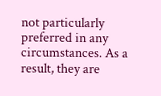not particularly preferred in any circumstances. As a result, they are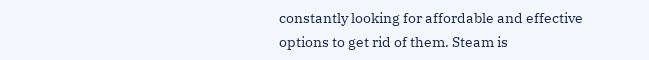constantly looking for affordable and effective options to get rid of them. Steam is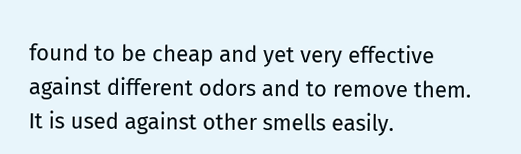found to be cheap and yet very effective against different odors and to remove them. It is used against other smells easily.